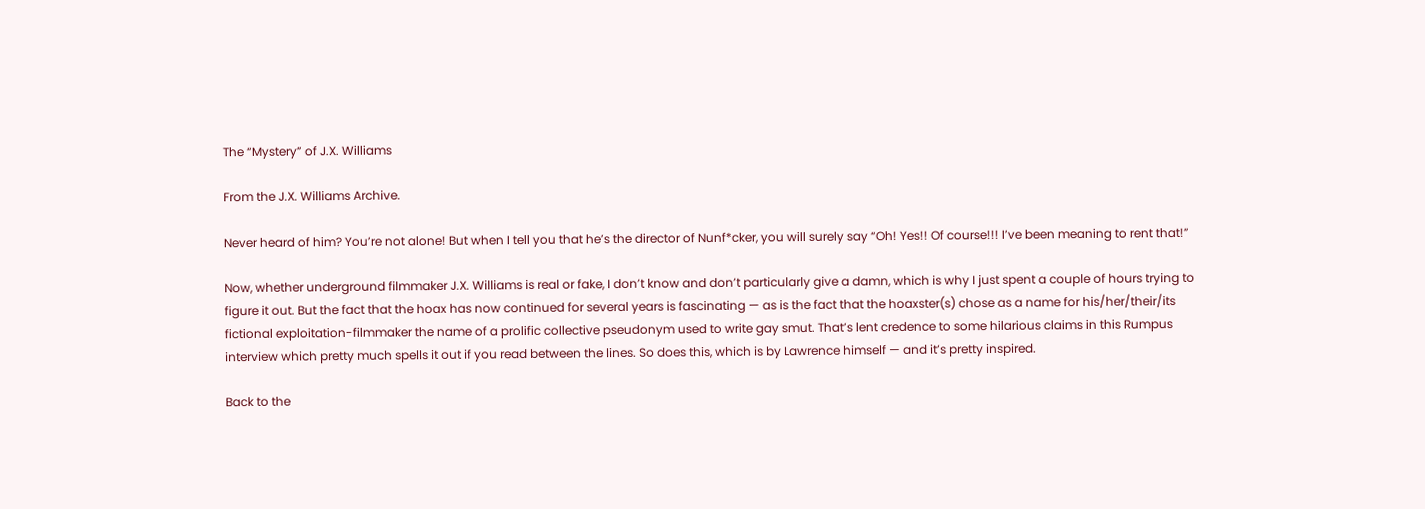The “Mystery” of J.X. Williams

From the J.X. Williams Archive.

Never heard of him? You’re not alone! But when I tell you that he’s the director of Nunf*cker, you will surely say “Oh! Yes!! Of course!!! I’ve been meaning to rent that!”

Now, whether underground filmmaker J.X. Williams is real or fake, I don’t know and don’t particularly give a damn, which is why I just spent a couple of hours trying to figure it out. But the fact that the hoax has now continued for several years is fascinating — as is the fact that the hoaxster(s) chose as a name for his/her/their/its fictional exploitation-filmmaker the name of a prolific collective pseudonym used to write gay smut. That’s lent credence to some hilarious claims in this Rumpus interview which pretty much spells it out if you read between the lines. So does this, which is by Lawrence himself — and it’s pretty inspired.

Back to the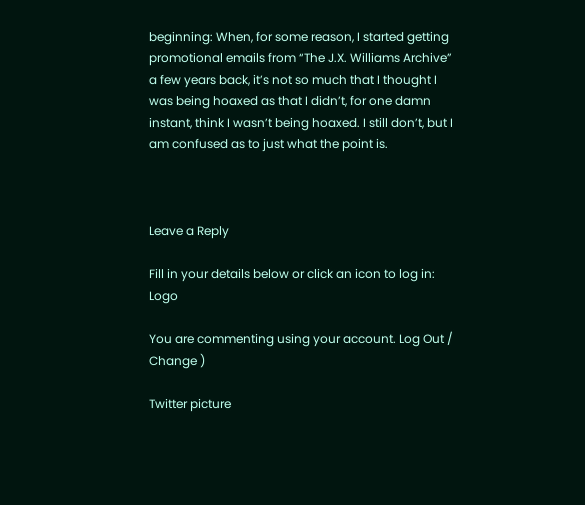beginning: When, for some reason, I started getting promotional emails from “The J.X. Williams Archive” a few years back, it’s not so much that I thought I was being hoaxed as that I didn’t, for one damn instant, think I wasn’t being hoaxed. I still don’t, but I am confused as to just what the point is.



Leave a Reply

Fill in your details below or click an icon to log in: Logo

You are commenting using your account. Log Out / Change )

Twitter picture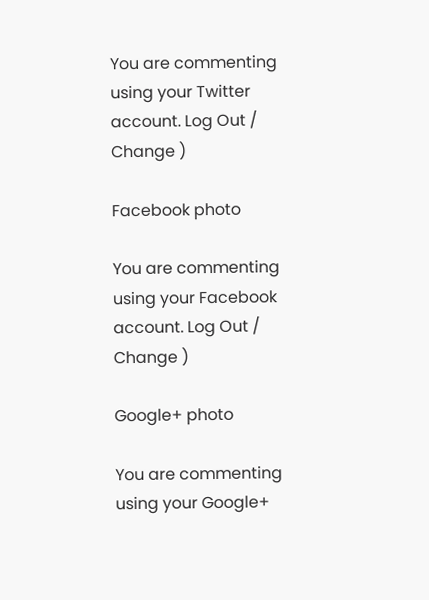You are commenting using your Twitter account. Log Out / Change )

Facebook photo

You are commenting using your Facebook account. Log Out / Change )

Google+ photo

You are commenting using your Google+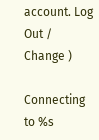account. Log Out / Change )

Connecting to %s